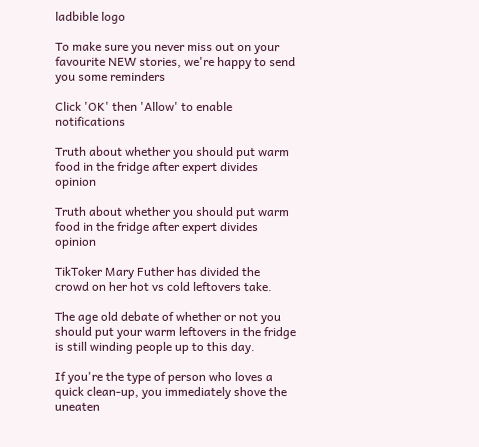ladbible logo

To make sure you never miss out on your favourite NEW stories, we're happy to send you some reminders

Click 'OK' then 'Allow' to enable notifications

Truth about whether you should put warm food in the fridge after expert divides opinion

Truth about whether you should put warm food in the fridge after expert divides opinion

TikToker Mary Futher has divided the crowd on her hot vs cold leftovers take.

The age old debate of whether or not you should put your warm leftovers in the fridge is still winding people up to this day.

If you're the type of person who loves a quick clean-up, you immediately shove the uneaten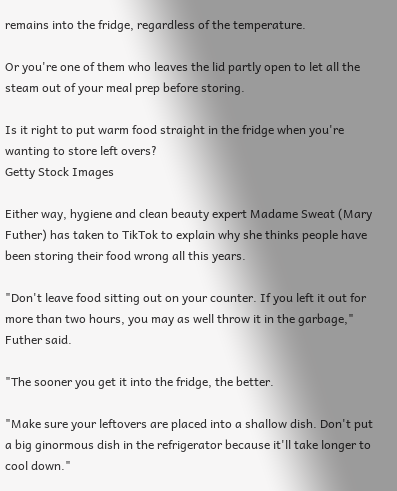remains into the fridge, regardless of the temperature.

Or you're one of them who leaves the lid partly open to let all the steam out of your meal prep before storing.

Is it right to put warm food straight in the fridge when you're wanting to store left overs?
Getty Stock Images

Either way, hygiene and clean beauty expert Madame Sweat (Mary Futher) has taken to TikTok to explain why she thinks people have been storing their food wrong all this years.

"Don't leave food sitting out on your counter. If you left it out for more than two hours, you may as well throw it in the garbage," Futher said.

"The sooner you get it into the fridge, the better.

"Make sure your leftovers are placed into a shallow dish. Don't put a big ginormous dish in the refrigerator because it'll take longer to cool down."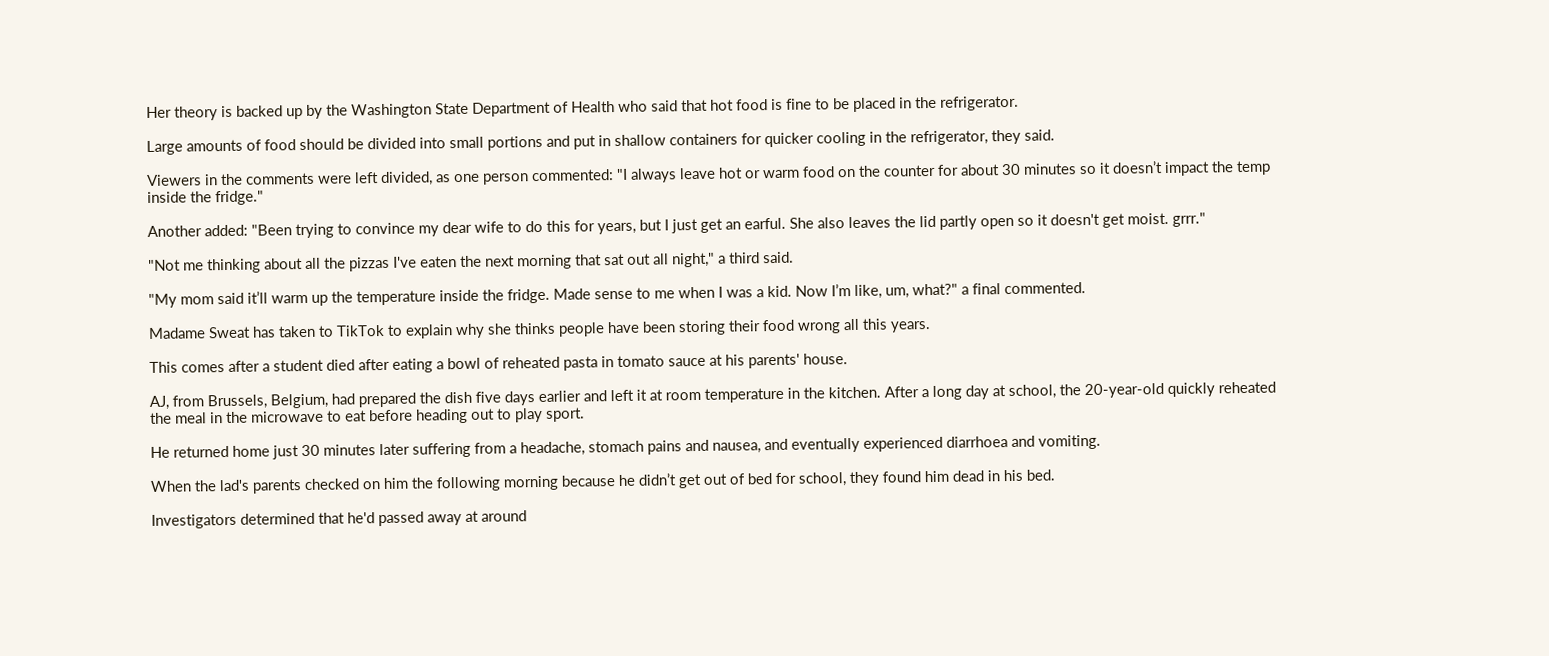Her theory is backed up by the Washington State Department of Health who said that hot food is fine to be placed in the refrigerator.

Large amounts of food should be divided into small portions and put in shallow containers for quicker cooling in the refrigerator, they said.

Viewers in the comments were left divided, as one person commented: "I always leave hot or warm food on the counter for about 30 minutes so it doesn’t impact the temp inside the fridge."

Another added: "Been trying to convince my dear wife to do this for years, but I just get an earful. She also leaves the lid partly open so it doesn't get moist. grrr."

"Not me thinking about all the pizzas I've eaten the next morning that sat out all night," a third said.

"My mom said it’ll warm up the temperature inside the fridge. Made sense to me when I was a kid. Now I’m like, um, what?" a final commented.

Madame Sweat has taken to TikTok to explain why she thinks people have been storing their food wrong all this years.

This comes after a student died after eating a bowl of reheated pasta in tomato sauce at his parents' house.

AJ, from Brussels, Belgium, had prepared the dish five days earlier and left it at room temperature in the kitchen. After a long day at school, the 20-year-old quickly reheated the meal in the microwave to eat before heading out to play sport.

He returned home just 30 minutes later suffering from a headache, stomach pains and nausea, and eventually experienced diarrhoea and vomiting.

When the lad's parents checked on him the following morning because he didn’t get out of bed for school, they found him dead in his bed.

Investigators determined that he'd passed away at around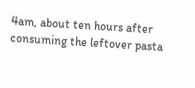4am, about ten hours after consuming the leftover pasta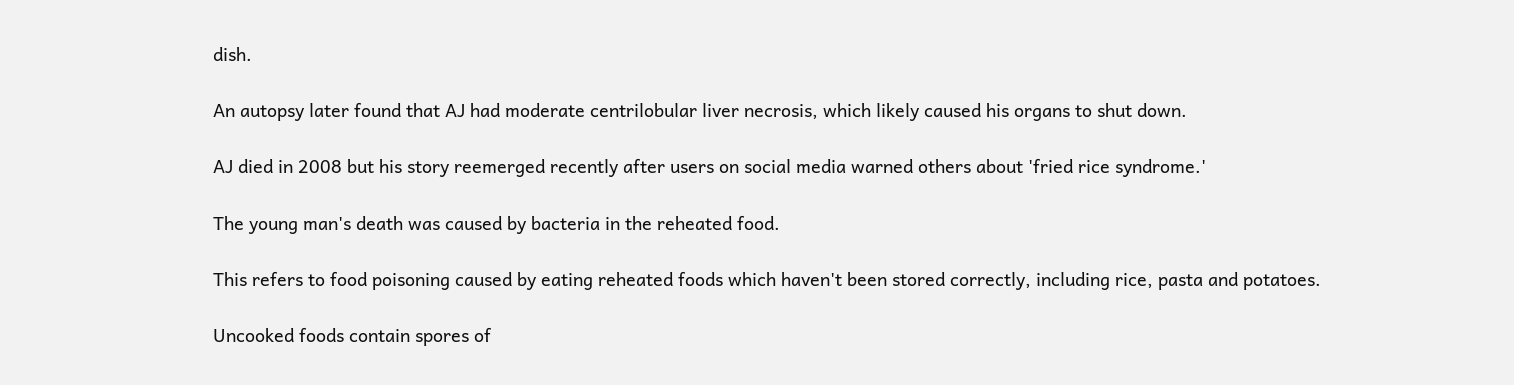dish.

An autopsy later found that AJ had moderate centrilobular liver necrosis, which likely caused his organs to shut down.

AJ died in 2008 but his story reemerged recently after users on social media warned others about 'fried rice syndrome.'

The young man's death was caused by bacteria in the reheated food.

This refers to food poisoning caused by eating reheated foods which haven't been stored correctly, including rice, pasta and potatoes.

Uncooked foods contain spores of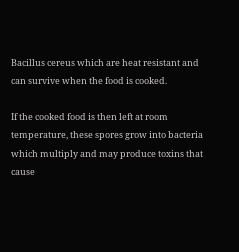Bacillus cereus which are heat resistant and can survive when the food is cooked.

If the cooked food is then left at room temperature, these spores grow into bacteria which multiply and may produce toxins that cause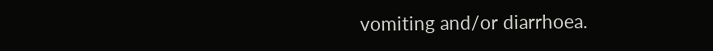vomiting and/or diarrhoea.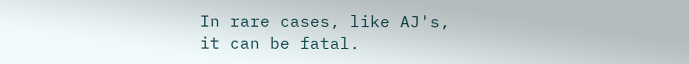In rare cases, like AJ's, it can be fatal.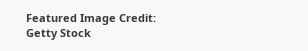Featured Image Credit: Getty Stock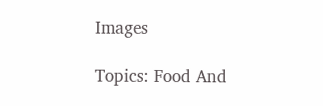Images

Topics: Food And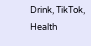Drink, TikTok, Health